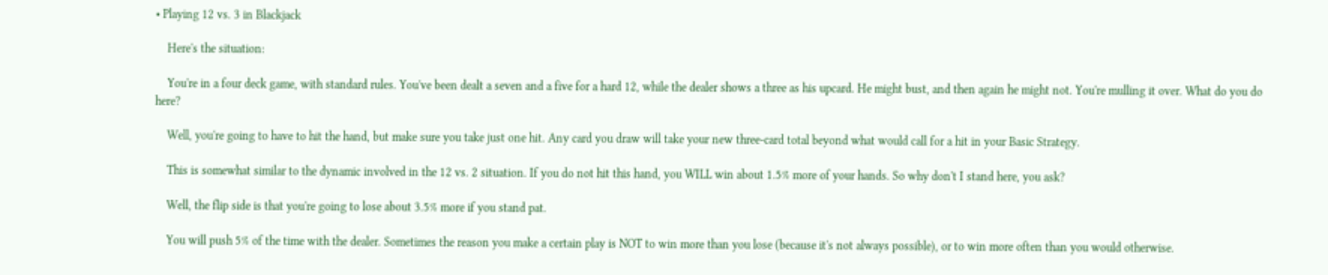• Playing 12 vs. 3 in Blackjack

    Here's the situation:

    You're in a four deck game, with standard rules. You've been dealt a seven and a five for a hard 12, while the dealer shows a three as his upcard. He might bust, and then again he might not. You're mulling it over. What do you do here?

    Well, you're going to have to hit the hand, but make sure you take just one hit. Any card you draw will take your new three-card total beyond what would call for a hit in your Basic Strategy.

    This is somewhat similar to the dynamic involved in the 12 vs. 2 situation. If you do not hit this hand, you WILL win about 1.5% more of your hands. So why don't I stand here, you ask?

    Well, the flip side is that you're going to lose about 3.5% more if you stand pat.

    You will push 5% of the time with the dealer. Sometimes the reason you make a certain play is NOT to win more than you lose (because it's not always possible), or to win more often than you would otherwise.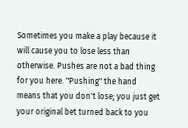Sometimes you make a play because it will cause you to lose less than otherwise. Pushes are not a bad thing for you here. "Pushing" the hand means that you don't lose; you just get your original bet turned back to you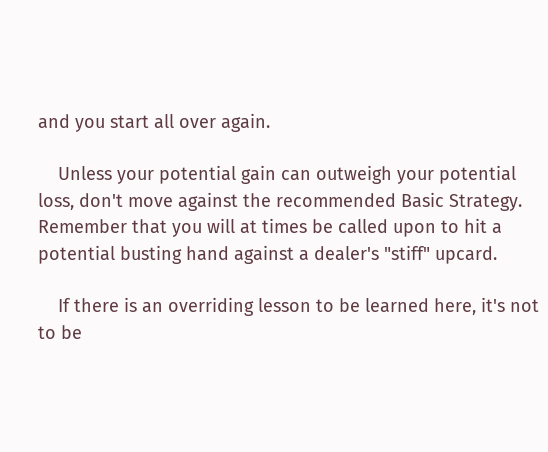and you start all over again.

    Unless your potential gain can outweigh your potential loss, don't move against the recommended Basic Strategy. Remember that you will at times be called upon to hit a potential busting hand against a dealer's "stiff" upcard.

    If there is an overriding lesson to be learned here, it's not to be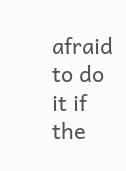afraid to do it if the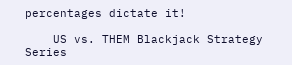percentages dictate it!

    US vs. THEM Blackjack Strategy Series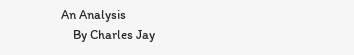An Analysis
    By Charles Jay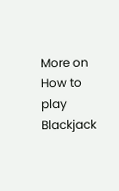More on How to play Blackjack